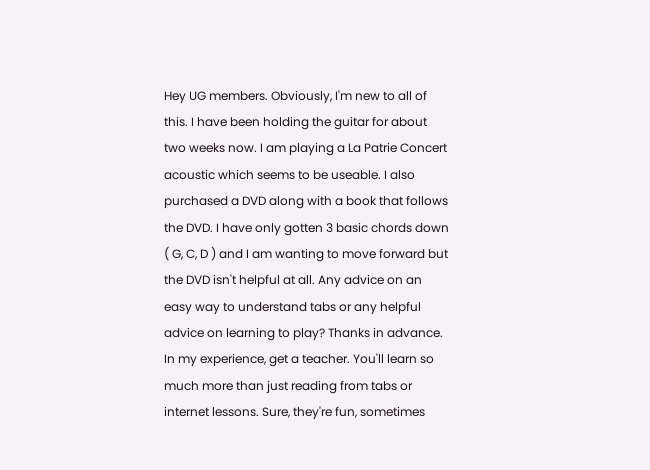Hey UG members. Obviously, I'm new to all of this. I have been holding the guitar for about two weeks now. I am playing a La Patrie Concert acoustic which seems to be useable. I also purchased a DVD along with a book that follows the DVD. I have only gotten 3 basic chords down ( G, C, D ) and I am wanting to move forward but the DVD isn't helpful at all. Any advice on an easy way to understand tabs or any helpful advice on learning to play? Thanks in advance.
In my experience, get a teacher. You'll learn so much more than just reading from tabs or internet lessons. Sure, they're fun, sometimes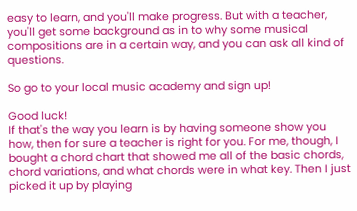easy to learn, and you'll make progress. But with a teacher, you'll get some background as in to why some musical compositions are in a certain way, and you can ask all kind of questions.

So go to your local music academy and sign up!

Good luck!
If that's the way you learn is by having someone show you how, then for sure a teacher is right for you. For me, though, I bought a chord chart that showed me all of the basic chords, chord variations, and what chords were in what key. Then I just picked it up by playing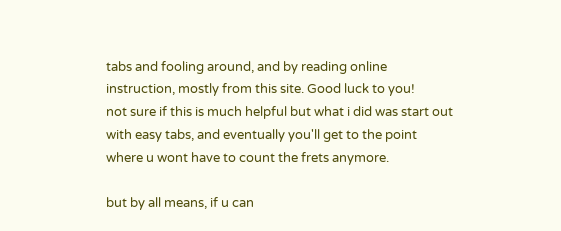tabs and fooling around, and by reading online instruction, mostly from this site. Good luck to you!
not sure if this is much helpful but what i did was start out with easy tabs, and eventually you'll get to the point where u wont have to count the frets anymore.

but by all means, if u can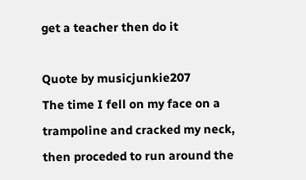get a teacher then do it

Quote by musicjunkie207
The time I fell on my face on a trampoline and cracked my neck, then proceded to run around the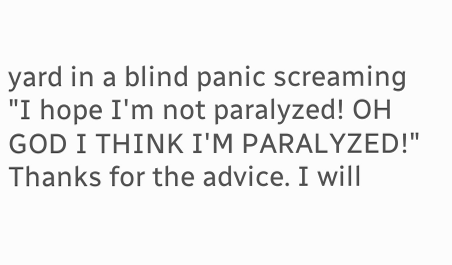yard in a blind panic screaming "I hope I'm not paralyzed! OH GOD I THINK I'M PARALYZED!"
Thanks for the advice. I will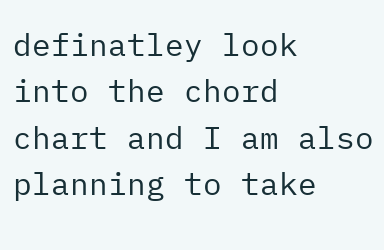definatley look into the chord chart and I am also planning to take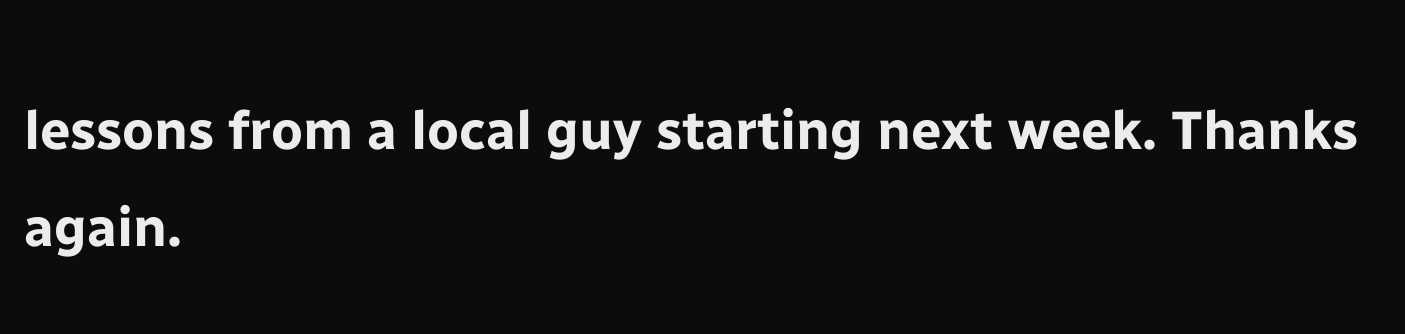lessons from a local guy starting next week. Thanks again.